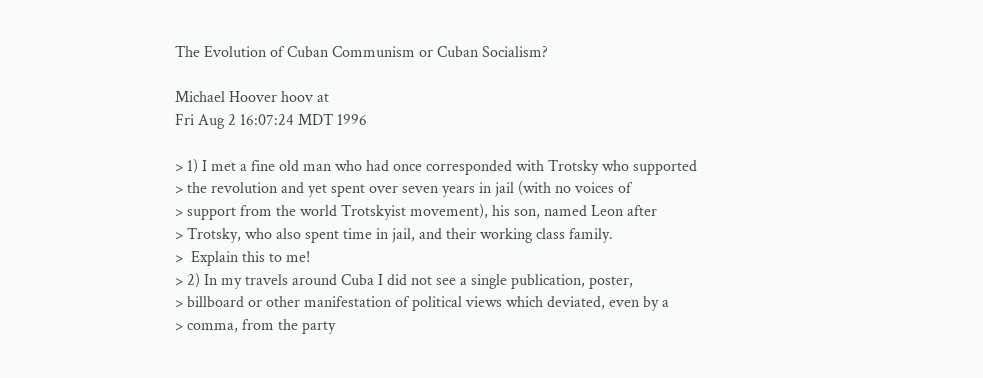The Evolution of Cuban Communism or Cuban Socialism?

Michael Hoover hoov at
Fri Aug 2 16:07:24 MDT 1996

> 1) I met a fine old man who had once corresponded with Trotsky who supported
> the revolution and yet spent over seven years in jail (with no voices of
> support from the world Trotskyist movement), his son, named Leon after
> Trotsky, who also spent time in jail, and their working class family.
>  Explain this to me!
> 2) In my travels around Cuba I did not see a single publication, poster,
> billboard or other manifestation of political views which deviated, even by a
> comma, from the party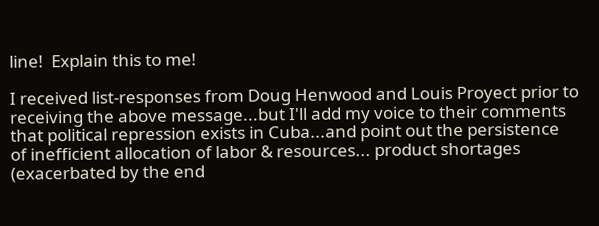line!  Explain this to me!

I received list-responses from Doug Henwood and Louis Proyect prior to
receiving the above message...but I'll add my voice to their comments
that political repression exists in Cuba...and point out the persistence
of inefficient allocation of labor & resources... product shortages
(exacerbated by the end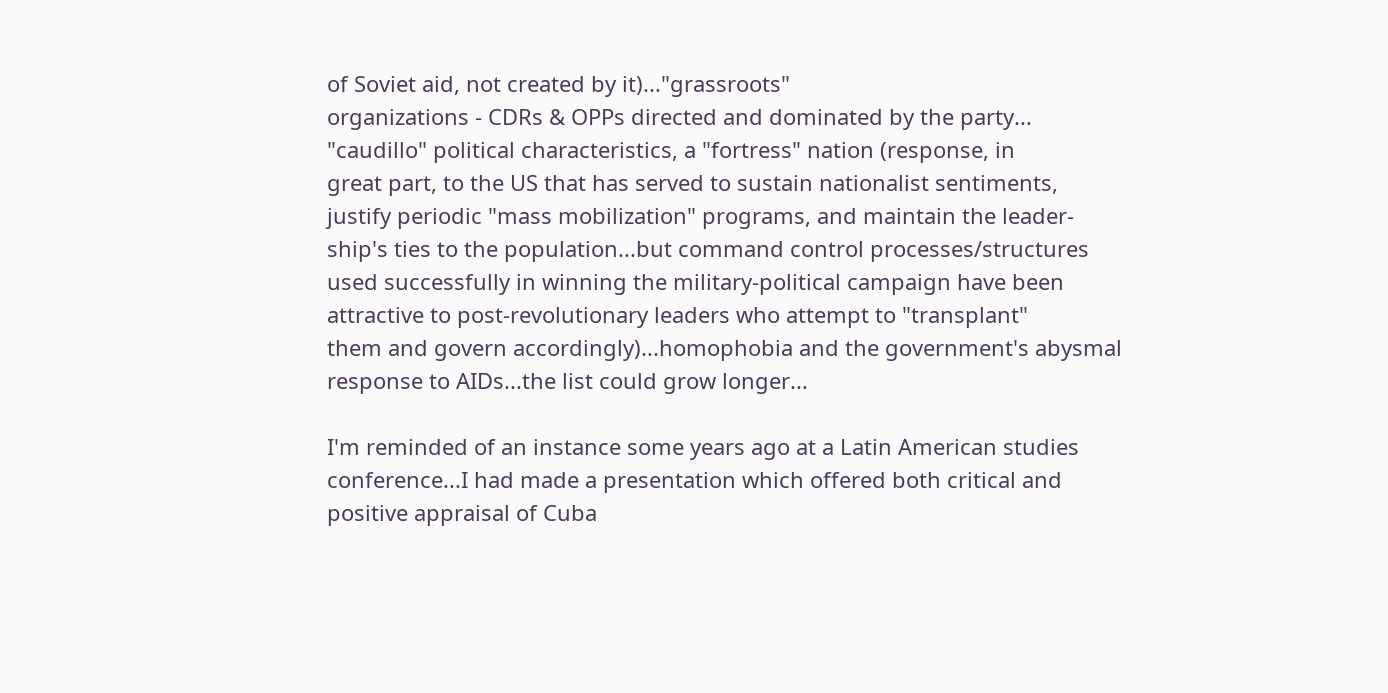of Soviet aid, not created by it)..."grassroots"
organizations - CDRs & OPPs directed and dominated by the party...
"caudillo" political characteristics, a "fortress" nation (response, in
great part, to the US that has served to sustain nationalist sentiments,
justify periodic "mass mobilization" programs, and maintain the leader-
ship's ties to the population...but command control processes/structures
used successfully in winning the military-political campaign have been
attractive to post-revolutionary leaders who attempt to "transplant"
them and govern accordingly)...homophobia and the government's abysmal
response to AIDs...the list could grow longer...

I'm reminded of an instance some years ago at a Latin American studies
conference...I had made a presentation which offered both critical and
positive appraisal of Cuba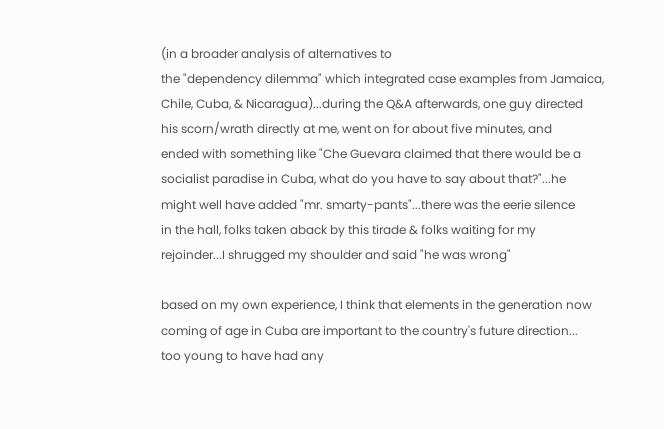(in a broader analysis of alternatives to
the "dependency dilemma" which integrated case examples from Jamaica,
Chile, Cuba, & Nicaragua)...during the Q&A afterwards, one guy directed
his scorn/wrath directly at me, went on for about five minutes, and
ended with something like "Che Guevara claimed that there would be a
socialist paradise in Cuba, what do you have to say about that?"...he
might well have added "mr. smarty-pants"...there was the eerie silence
in the hall, folks taken aback by this tirade & folks waiting for my
rejoinder...I shrugged my shoulder and said "he was wrong"

based on my own experience, I think that elements in the generation now
coming of age in Cuba are important to the country's future direction...
too young to have had any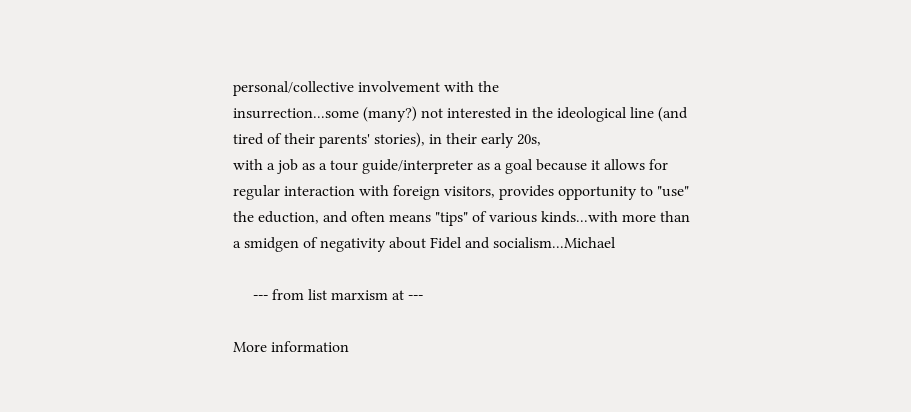personal/collective involvement with the
insurrection...some (many?) not interested in the ideological line (and
tired of their parents' stories), in their early 20s,
with a job as a tour guide/interpreter as a goal because it allows for
regular interaction with foreign visitors, provides opportunity to "use"
the eduction, and often means "tips" of various kinds...with more than
a smidgen of negativity about Fidel and socialism...Michael

     --- from list marxism at ---

More information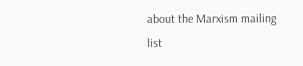about the Marxism mailing list